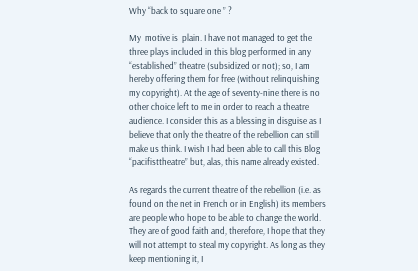Why “back to square one ” ?

My  motive is  plain. I have not managed to get the three plays included in this blog performed in any “established” theatre (subsidized or not); so, I am hereby offering them for free (without relinquishing my copyright). At the age of seventy-nine there is no other choice left to me in order to reach a theatre audience. I consider this as a blessing in disguise as I believe that only the theatre of the rebellion can still make us think. I wish I had been able to call this Blog “pacifisttheatre” but, alas, this name already existed.

As regards the current theatre of the rebellion (i.e. as found on the net in French or in English) its members are people who hope to be able to change the world. They are of good faith and, therefore, I hope that they will not attempt to steal my copyright. As long as they keep mentioning it, I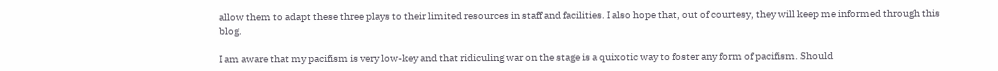allow them to adapt these three plays to their limited resources in staff and facilities. I also hope that, out of courtesy, they will keep me informed through this blog.

I am aware that my pacifism is very low-key and that ridiculing war on the stage is a quixotic way to foster any form of pacifism. Should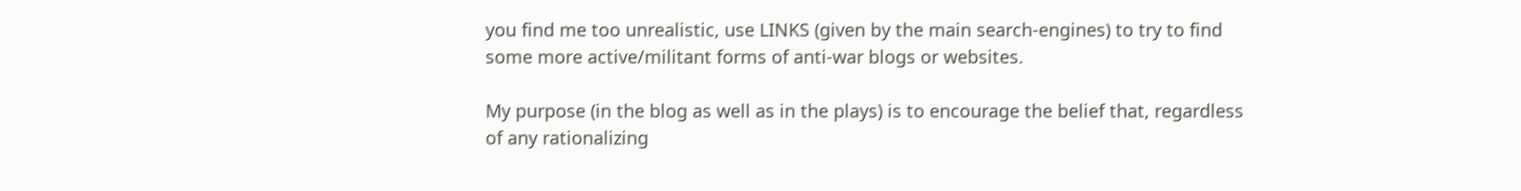you find me too unrealistic, use LINKS (given by the main search-engines) to try to find some more active/militant forms of anti-war blogs or websites.

My purpose (in the blog as well as in the plays) is to encourage the belief that, regardless of any rationalizing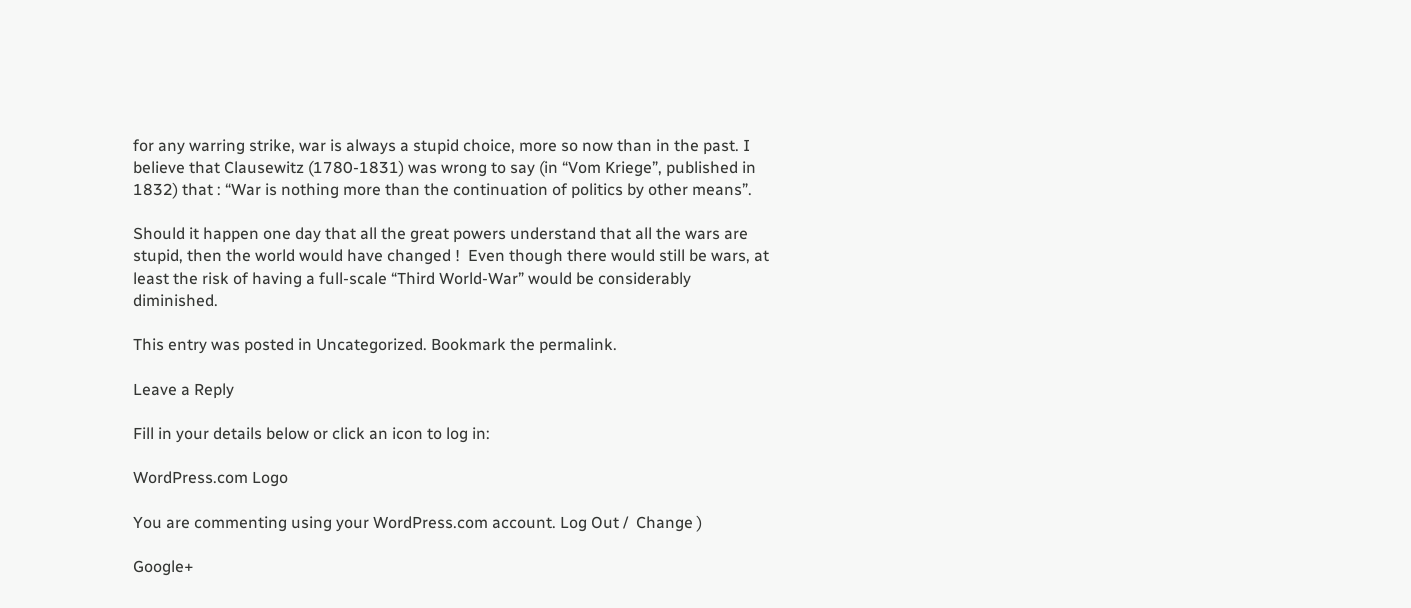for any warring strike, war is always a stupid choice, more so now than in the past. I believe that Clausewitz (1780-1831) was wrong to say (in “Vom Kriege”, published in 1832) that : “War is nothing more than the continuation of politics by other means”.

Should it happen one day that all the great powers understand that all the wars are stupid, then the world would have changed !  Even though there would still be wars, at least the risk of having a full-scale “Third World-War” would be considerably diminished.

This entry was posted in Uncategorized. Bookmark the permalink.

Leave a Reply

Fill in your details below or click an icon to log in:

WordPress.com Logo

You are commenting using your WordPress.com account. Log Out /  Change )

Google+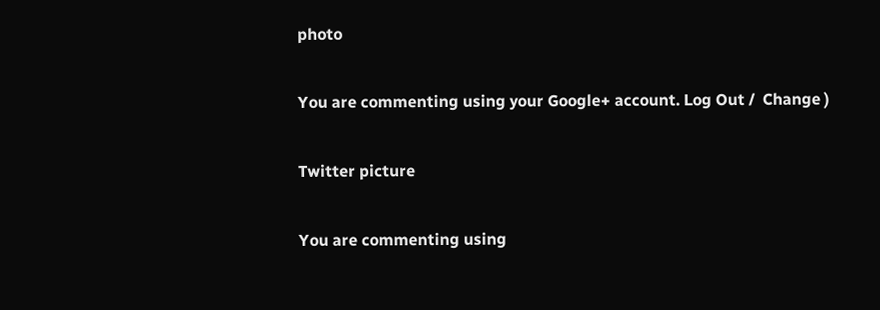photo

You are commenting using your Google+ account. Log Out /  Change )

Twitter picture

You are commenting using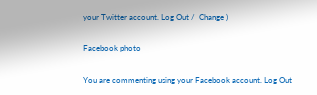your Twitter account. Log Out /  Change )

Facebook photo

You are commenting using your Facebook account. Log Out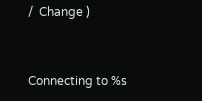/  Change )


Connecting to %s